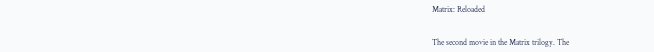Matrix: Reloaded


The second movie in the Matrix trilogy. The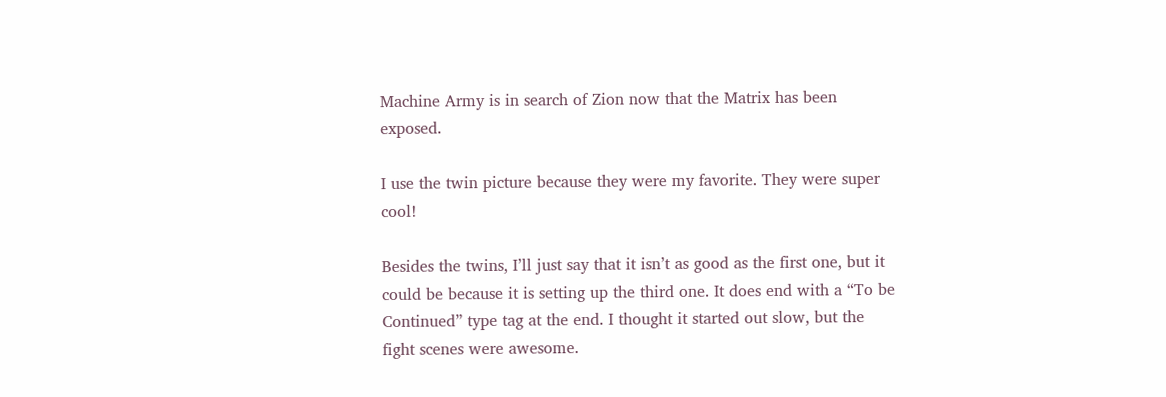Machine Army is in search of Zion now that the Matrix has been exposed.

I use the twin picture because they were my favorite. They were super cool!

Besides the twins, I’ll just say that it isn’t as good as the first one, but it could be because it is setting up the third one. It does end with a “To be Continued” type tag at the end. I thought it started out slow, but the fight scenes were awesome.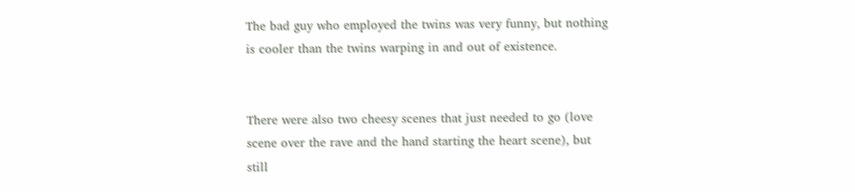The bad guy who employed the twins was very funny, but nothing is cooler than the twins warping in and out of existence.


There were also two cheesy scenes that just needed to go (love scene over the rave and the hand starting the heart scene), but still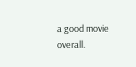a good movie overall.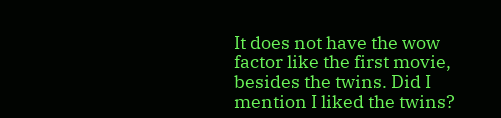It does not have the wow factor like the first movie, besides the twins. Did I mention I liked the twins?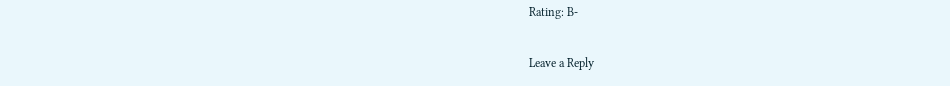Rating: B-

Leave a Reply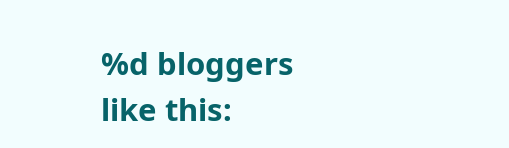%d bloggers like this: